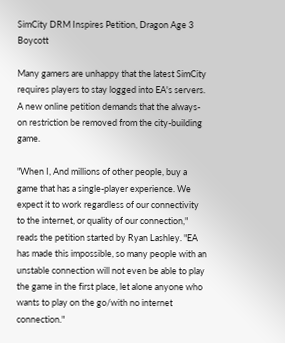SimCity DRM Inspires Petition, Dragon Age 3 Boycott

Many gamers are unhappy that the latest SimCity requires players to stay logged into EA's servers. A new online petition demands that the always-on restriction be removed from the city-building game.

"When I, And millions of other people, buy a game that has a single-player experience. We expect it to work regardless of our connectivity to the internet, or quality of our connection," reads the petition started by Ryan Lashley. "EA has made this impossible, so many people with an unstable connection will not even be able to play the game in the first place, let alone anyone who wants to play on the go/with no internet connection."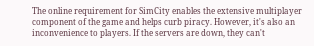The online requirement for SimCity enables the extensive multiplayer component of the game and helps curb piracy. However, it's also an inconvenience to players. If the servers are down, they can't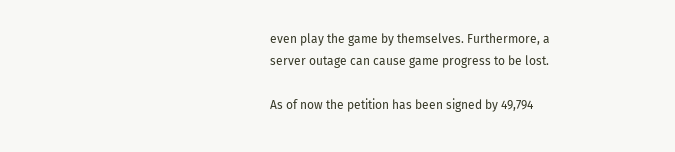even play the game by themselves. Furthermore, a server outage can cause game progress to be lost.

As of now the petition has been signed by 49,794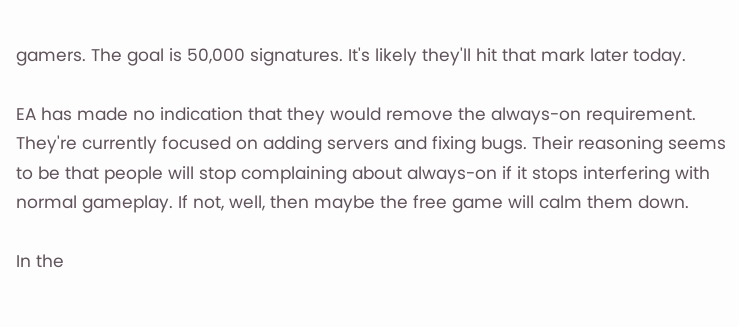gamers. The goal is 50,000 signatures. It's likely they'll hit that mark later today.

EA has made no indication that they would remove the always-on requirement. They're currently focused on adding servers and fixing bugs. Their reasoning seems to be that people will stop complaining about always-on if it stops interfering with normal gameplay. If not, well, then maybe the free game will calm them down.

In the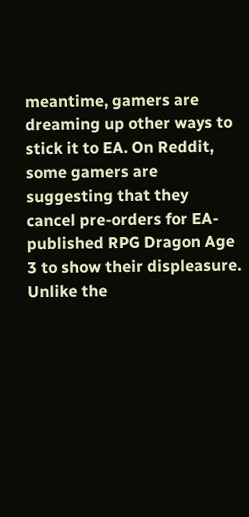meantime, gamers are dreaming up other ways to stick it to EA. On Reddit, some gamers are suggesting that they cancel pre-orders for EA-published RPG Dragon Age 3 to show their displeasure. Unlike the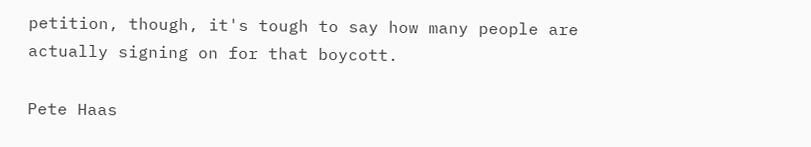petition, though, it's tough to say how many people are actually signing on for that boycott.

Pete Haas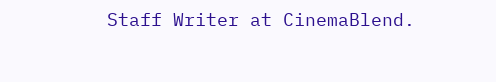Staff Writer at CinemaBlend.